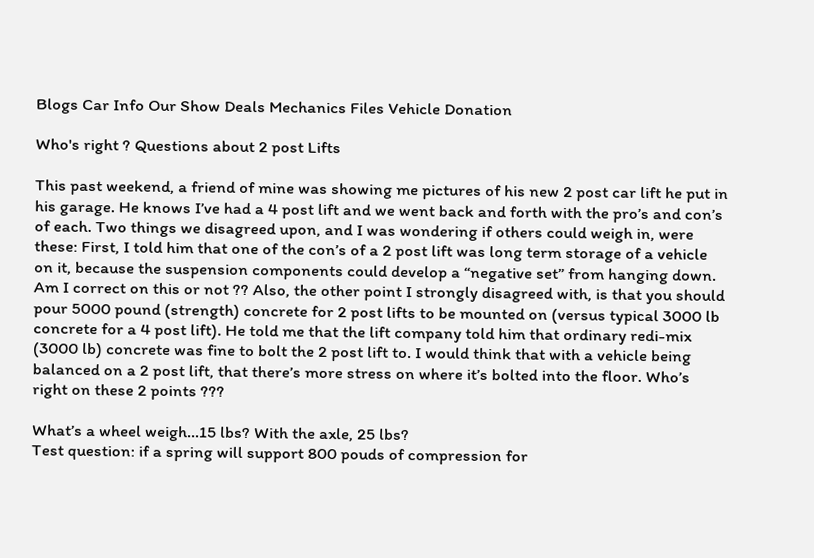Blogs Car Info Our Show Deals Mechanics Files Vehicle Donation

Who's right ? Questions about 2 post Lifts

This past weekend, a friend of mine was showing me pictures of his new 2 post car lift he put in his garage. He knows I’ve had a 4 post lift and we went back and forth with the pro’s and con’s of each. Two things we disagreed upon, and I was wondering if others could weigh in, were these: First, I told him that one of the con’s of a 2 post lift was long term storage of a vehicle on it, because the suspension components could develop a “negative set” from hanging down. Am I correct on this or not ?? Also, the other point I strongly disagreed with, is that you should pour 5000 pound (strength) concrete for 2 post lifts to be mounted on (versus typical 3000 lb concrete for a 4 post lift). He told me that the lift company told him that ordinary redi-mix (3000 lb) concrete was fine to bolt the 2 post lift to. I would think that with a vehicle being balanced on a 2 post lift, that there’s more stress on where it’s bolted into the floor. Who’s right on these 2 points ???

What’s a wheel weigh…15 lbs? With the axle, 25 lbs?
Test question: if a spring will support 800 pouds of compression for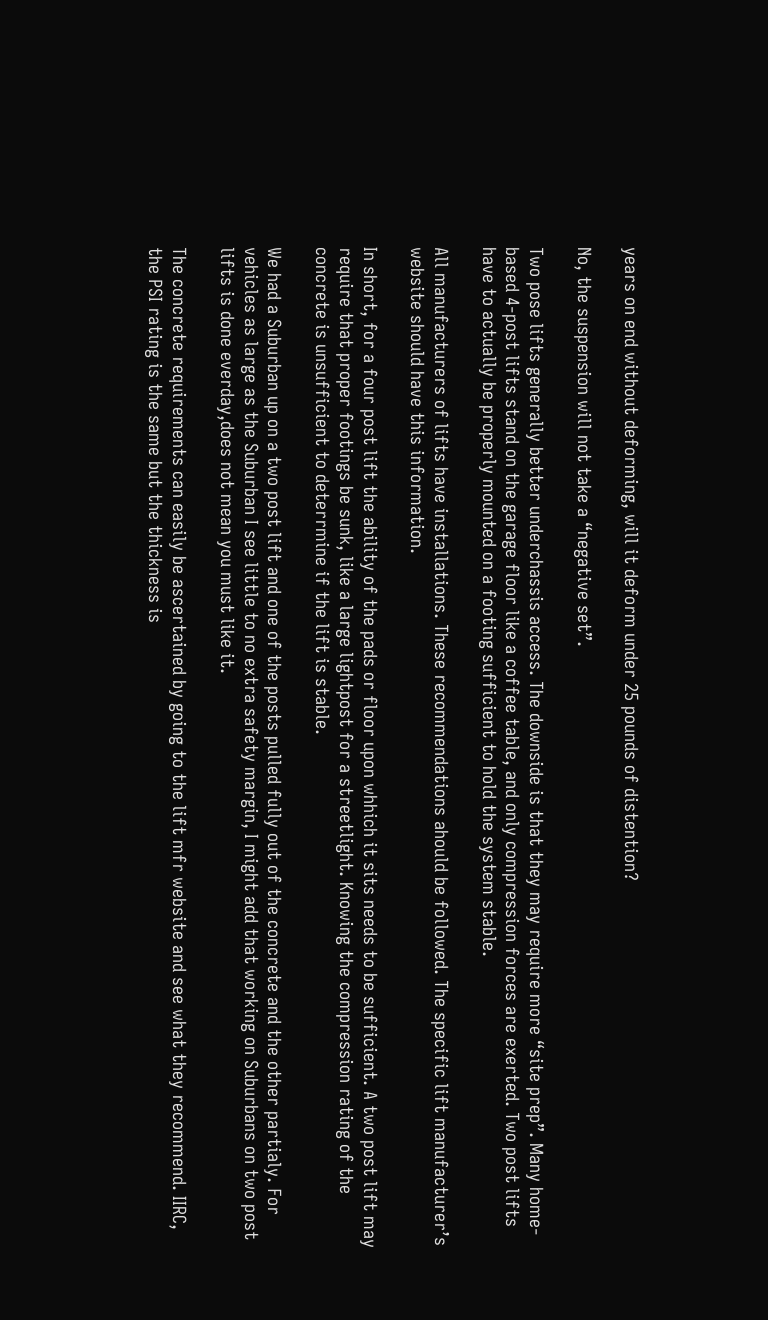years on end without deforming, will it deform under 25 pounds of distention?

No, the suspension will not take a “negative set”.

Two pose lifts generally better underchassis access. The downside is that they may require more “site prep”. Many home-based 4-post lifts stand on the garage floor like a coffee table, and only compression forces are exerted. Two post lifts have to actually be properly mounted on a footing sufficient to hold the system stable.

All manufacturers of lifts have installations. These recommendations ahould be followed. The specific lift manufacturer’s website should have this information.

In short, for a four post lift the ability of the pads or floor upon whhich it sits needs to be sufficient. A two post lift may require that proper footings be sunk, like a large lightpost for a streetlight. Knowing the compression rating of the concrete is unsufficient to deterrmine if the lift is stable.

We had a Suburban up on a two post lift and one of the posts pulled fully out of the concrete and the other partialy. For vehicles as large as the Suburban I see little to no extra safety margin, I might add that working on Suburbans on two post lifts is done everday,does not mean you must like it.

The concrete requirements can easily be ascertained by going to the lift mfr website and see what they recommend. IIRC, the PSI rating is the same but the thickness is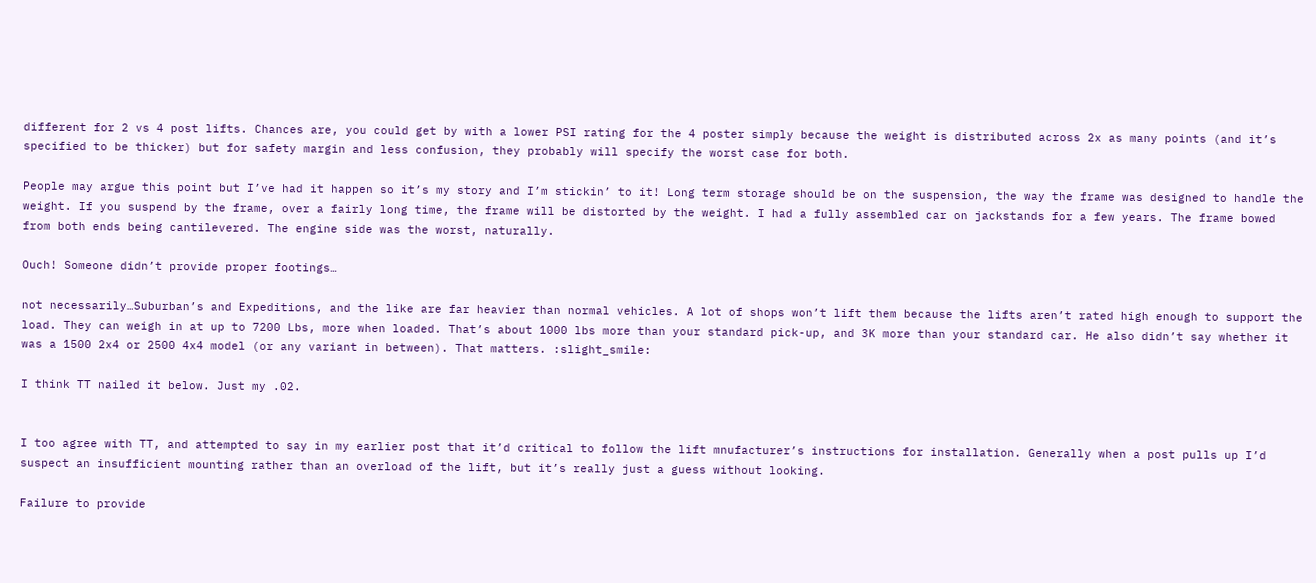different for 2 vs 4 post lifts. Chances are, you could get by with a lower PSI rating for the 4 poster simply because the weight is distributed across 2x as many points (and it’s specified to be thicker) but for safety margin and less confusion, they probably will specify the worst case for both.

People may argue this point but I’ve had it happen so it’s my story and I’m stickin’ to it! Long term storage should be on the suspension, the way the frame was designed to handle the weight. If you suspend by the frame, over a fairly long time, the frame will be distorted by the weight. I had a fully assembled car on jackstands for a few years. The frame bowed from both ends being cantilevered. The engine side was the worst, naturally.

Ouch! Someone didn’t provide proper footings…

not necessarily…Suburban’s and Expeditions, and the like are far heavier than normal vehicles. A lot of shops won’t lift them because the lifts aren’t rated high enough to support the load. They can weigh in at up to 7200 Lbs, more when loaded. That’s about 1000 lbs more than your standard pick-up, and 3K more than your standard car. He also didn’t say whether it was a 1500 2x4 or 2500 4x4 model (or any variant in between). That matters. :slight_smile:

I think TT nailed it below. Just my .02.


I too agree with TT, and attempted to say in my earlier post that it’d critical to follow the lift mnufacturer’s instructions for installation. Generally when a post pulls up I’d suspect an insufficient mounting rather than an overload of the lift, but it’s really just a guess without looking.

Failure to provide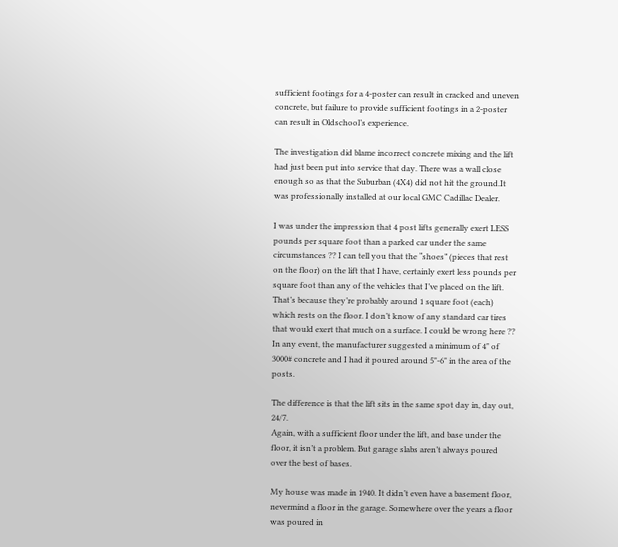sufficient footings for a 4-poster can result in cracked and uneven concrete, but failure to provide sufficient footings in a 2-poster can result in Oldschool’s experience.

The investigation did blame incorrect concrete mixing and the lift had just been put into service that day. There was a wall close enough so as that the Suburban (4X4) did not hit the ground.It was professionally installed at our local GMC Cadillac Dealer.

I was under the impression that 4 post lifts generally exert LESS pounds per square foot than a parked car under the same circumstances ?? I can tell you that the “shoes” (pieces that rest on the floor) on the lift that I have, certainly exert less pounds per square foot than any of the vehicles that I’ve placed on the lift. That’s because they’re probably around 1 square foot (each) which rests on the floor. I don’t know of any standard car tires that would exert that much on a surface. I could be wrong here ?? In any event, the manufacturer suggested a minimum of 4" of 3000# concrete and I had it poured around 5"-6" in the area of the posts.

The difference is that the lift sits in the same spot day in, day out, 24/7.
Again, with a sufficient floor under the lift, and base under the floor, it isn’t a problem. But garage slabs aren’t always poured over the best of bases.

My house was made in 1940. It didn’t even have a basement floor, nevermind a floor in the garage. Somewhere over the years a floor was poured in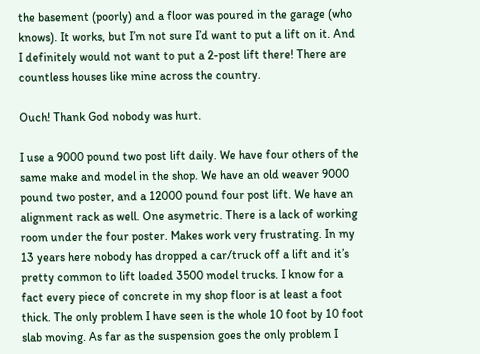the basement (poorly) and a floor was poured in the garage (who knows). It works, but I’m not sure I’d want to put a lift on it. And I definitely would not want to put a 2-post lift there! There are countless houses like mine across the country.

Ouch! Thank God nobody was hurt.

I use a 9000 pound two post lift daily. We have four others of the same make and model in the shop. We have an old weaver 9000 pound two poster, and a 12000 pound four post lift. We have an alignment rack as well. One asymetric. There is a lack of working room under the four poster. Makes work very frustrating. In my 13 years here nobody has dropped a car/truck off a lift and it’s pretty common to lift loaded 3500 model trucks. I know for a fact every piece of concrete in my shop floor is at least a foot thick. The only problem I have seen is the whole 10 foot by 10 foot slab moving. As far as the suspension goes the only problem I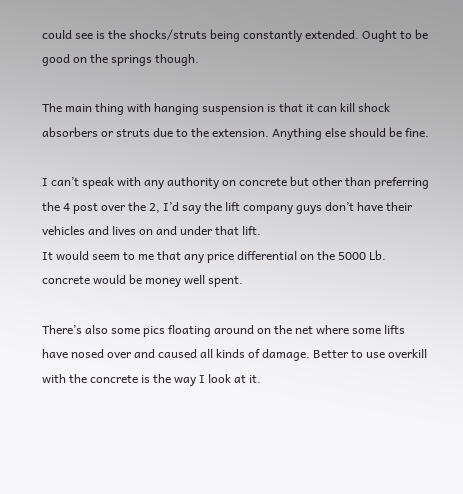could see is the shocks/struts being constantly extended. Ought to be good on the springs though.

The main thing with hanging suspension is that it can kill shock absorbers or struts due to the extension. Anything else should be fine.

I can’t speak with any authority on concrete but other than preferring the 4 post over the 2, I’d say the lift company guys don’t have their vehicles and lives on and under that lift.
It would seem to me that any price differential on the 5000 Lb. concrete would be money well spent.

There’s also some pics floating around on the net where some lifts have nosed over and caused all kinds of damage. Better to use overkill with the concrete is the way I look at it.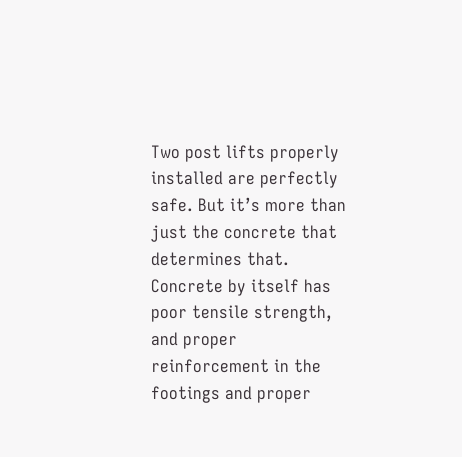Two post lifts properly installed are perfectly safe. But it’s more than just the concrete that determines that. Concrete by itself has poor tensile strength, and proper reinforcement in the footings and proper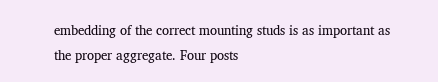embedding of the correct mounting studs is as important as the proper aggregate. Four posts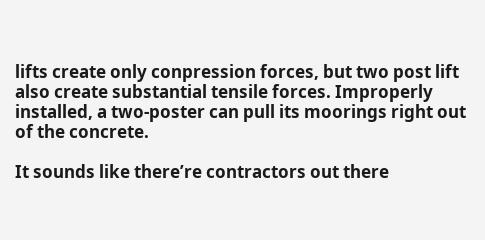lifts create only conpression forces, but two post lift also create substantial tensile forces. Improperly installed, a two-poster can pull its moorings right out of the concrete.

It sounds like there’re contractors out there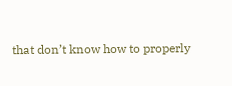that don’t know how to properly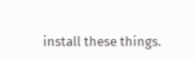install these things.